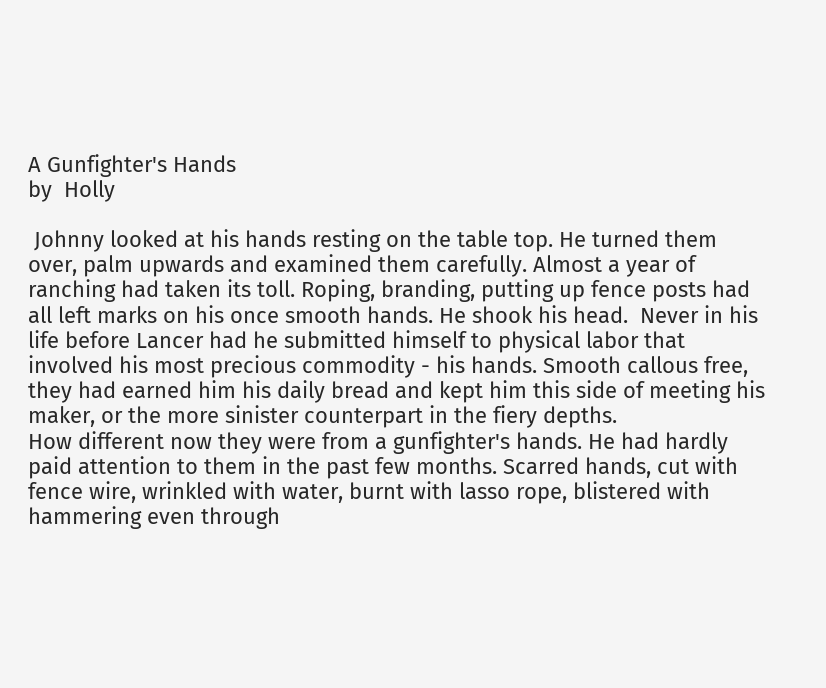A Gunfighter's Hands
by  Holly

 Johnny looked at his hands resting on the table top. He turned them over, palm upwards and examined them carefully. Almost a year of ranching had taken its toll. Roping, branding, putting up fence posts had all left marks on his once smooth hands. He shook his head.  Never in his life before Lancer had he submitted himself to physical labor that involved his most precious commodity - his hands. Smooth callous free, they had earned him his daily bread and kept him this side of meeting his maker, or the more sinister counterpart in the fiery depths.
How different now they were from a gunfighter's hands. He had hardly paid attention to them in the past few months. Scarred hands, cut with fence wire, wrinkled with water, burnt with lasso rope, blistered with hammering even through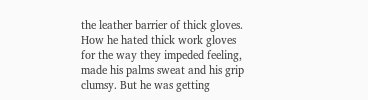the leather barrier of thick gloves. How he hated thick work gloves for the way they impeded feeling, made his palms sweat and his grip clumsy. But he was getting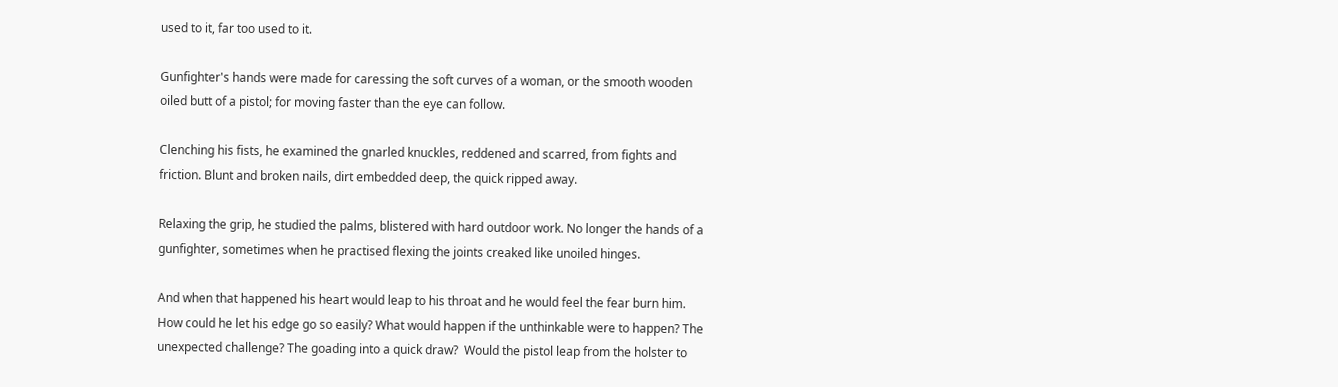used to it, far too used to it.

Gunfighter's hands were made for caressing the soft curves of a woman, or the smooth wooden oiled butt of a pistol; for moving faster than the eye can follow.

Clenching his fists, he examined the gnarled knuckles, reddened and scarred, from fights and friction. Blunt and broken nails, dirt embedded deep, the quick ripped away.

Relaxing the grip, he studied the palms, blistered with hard outdoor work. No longer the hands of a gunfighter, sometimes when he practised flexing the joints creaked like unoiled hinges.

And when that happened his heart would leap to his throat and he would feel the fear burn him. How could he let his edge go so easily? What would happen if the unthinkable were to happen? The unexpected challenge? The goading into a quick draw?  Would the pistol leap from the holster to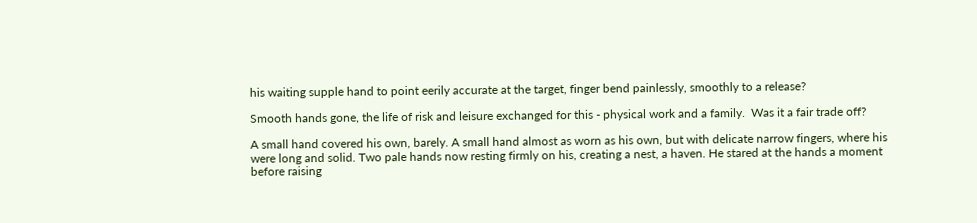his waiting supple hand to point eerily accurate at the target, finger bend painlessly, smoothly to a release?

Smooth hands gone, the life of risk and leisure exchanged for this - physical work and a family.  Was it a fair trade off?

A small hand covered his own, barely. A small hand almost as worn as his own, but with delicate narrow fingers, where his were long and solid. Two pale hands now resting firmly on his, creating a nest, a haven. He stared at the hands a moment before raising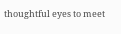thoughtful eyes to meet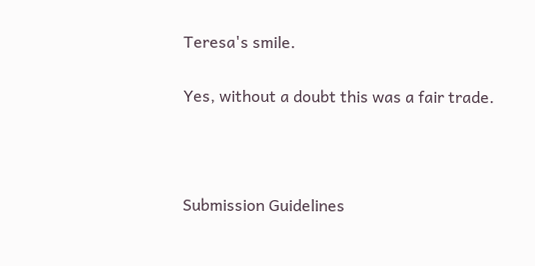Teresa's smile.

Yes, without a doubt this was a fair trade.



Submission Guidelines